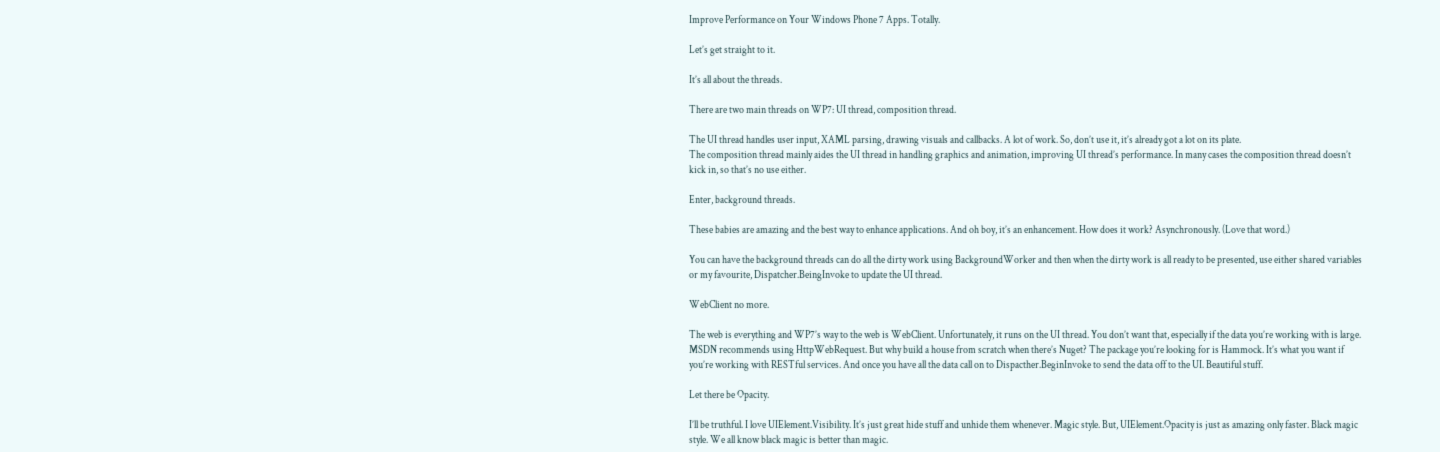Improve Performance on Your Windows Phone 7 Apps. Totally.

Let’s get straight to it.

It’s all about the threads.

There are two main threads on WP7: UI thread, composition thread.

The UI thread handles user input, XAML parsing, drawing visuals and callbacks. A lot of work. So, don’t use it, it’s already got a lot on its plate.
The composition thread mainly aides the UI thread in handling graphics and animation, improving UI thread’s performance. In many cases the composition thread doesn’t kick in, so that’s no use either.

Enter, background threads.

These babies are amazing and the best way to enhance applications. And oh boy, it’s an enhancement. How does it work? Asynchronously. (Love that word.)

You can have the background threads can do all the dirty work using BackgroundWorker and then when the dirty work is all ready to be presented, use either shared variables or my favourite, Dispatcher.BeingInvoke to update the UI thread.

WebClient no more.

The web is everything and WP7’s way to the web is WebClient. Unfortunately, it runs on the UI thread. You don’t want that, especially if the data you’re working with is large. MSDN recommends using HttpWebRequest. But why build a house from scratch when there’s Nuget? The package you’re looking for is Hammock. It’s what you want if you’re working with RESTful services. And once you have all the data call on to Dispacther.BeginInvoke to send the data off to the UI. Beautiful stuff.

Let there be Opacity.

I’ll be truthful. I love UIElement.Visibility. It’s just great hide stuff and unhide them whenever. Magic style. But, UIElement.Opacity is just as amazing only faster. Black magic style. We all know black magic is better than magic.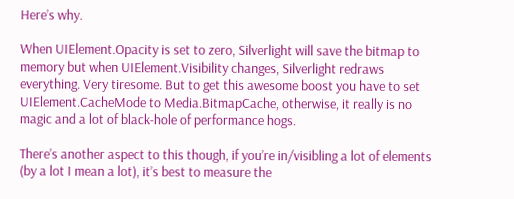Here’s why.

When UIElement.Opacity is set to zero, Silverlight will save the bitmap to memory but when UIElement.Visibility changes, Silverlight redraws everything. Very tiresome. But to get this awesome boost you have to set UIElement.CacheMode to Media.BitmapCache, otherwise, it really is no magic and a lot of black-hole of performance hogs.

There’s another aspect to this though, if you’re in/visibling a lot of elements (by a lot I mean a lot), it’s best to measure the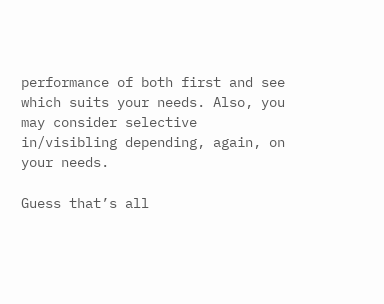performance of both first and see which suits your needs. Also, you may consider selective in/visibling depending, again, on your needs.

Guess that’s all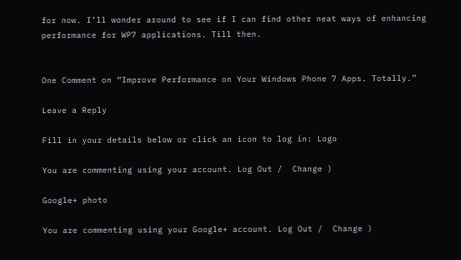for now. I’ll wonder around to see if I can find other neat ways of enhancing performance for WP7 applications. Till then.


One Comment on “Improve Performance on Your Windows Phone 7 Apps. Totally.”

Leave a Reply

Fill in your details below or click an icon to log in: Logo

You are commenting using your account. Log Out /  Change )

Google+ photo

You are commenting using your Google+ account. Log Out /  Change )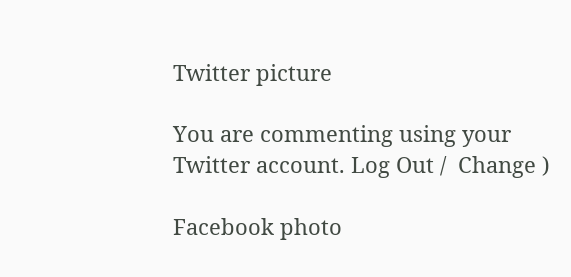Twitter picture

You are commenting using your Twitter account. Log Out /  Change )

Facebook photo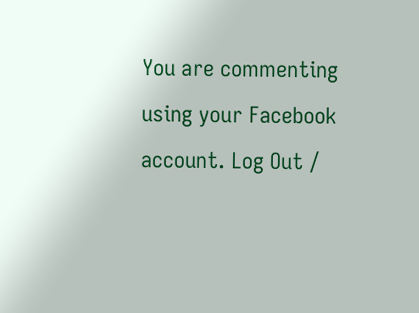You are commenting using your Facebook account. Log Out /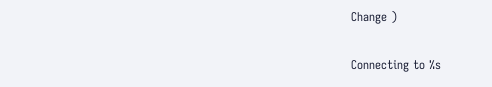Change )

Connecting to %s